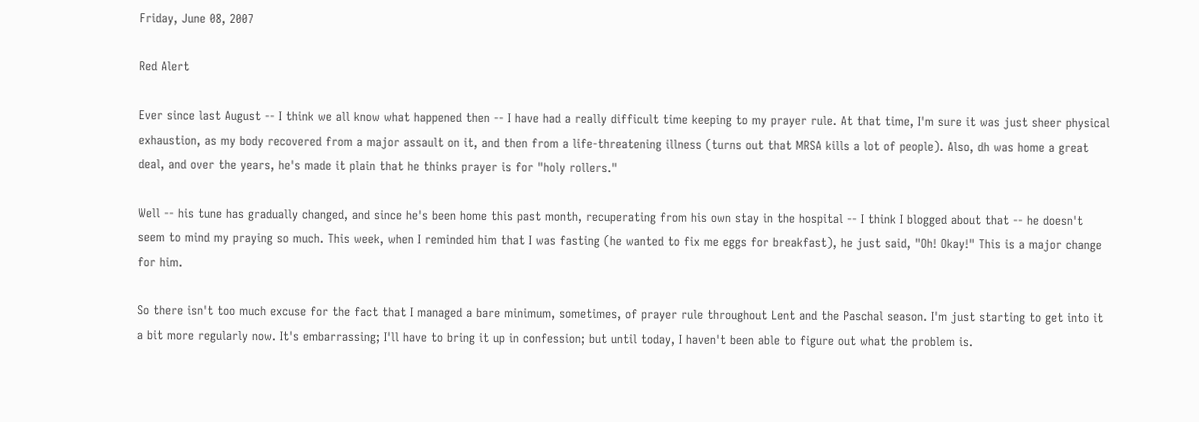Friday, June 08, 2007

Red Alert

Ever since last August -- I think we all know what happened then -- I have had a really difficult time keeping to my prayer rule. At that time, I'm sure it was just sheer physical exhaustion, as my body recovered from a major assault on it, and then from a life-threatening illness (turns out that MRSA kills a lot of people). Also, dh was home a great deal, and over the years, he's made it plain that he thinks prayer is for "holy rollers."

Well -- his tune has gradually changed, and since he's been home this past month, recuperating from his own stay in the hospital -- I think I blogged about that -- he doesn't seem to mind my praying so much. This week, when I reminded him that I was fasting (he wanted to fix me eggs for breakfast), he just said, "Oh! Okay!" This is a major change for him.

So there isn't too much excuse for the fact that I managed a bare minimum, sometimes, of prayer rule throughout Lent and the Paschal season. I'm just starting to get into it a bit more regularly now. It's embarrassing; I'll have to bring it up in confession; but until today, I haven't been able to figure out what the problem is.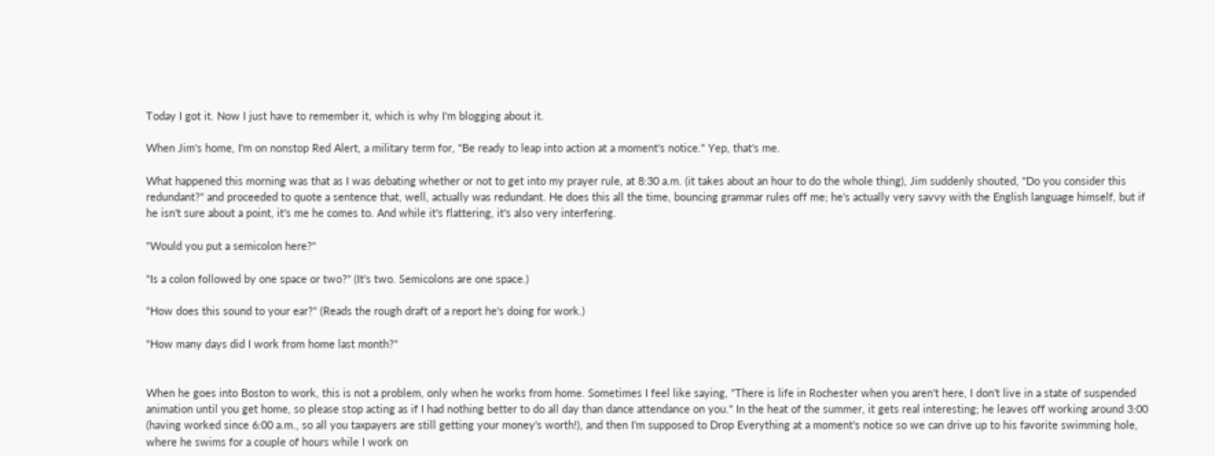Today I got it. Now I just have to remember it, which is why I'm blogging about it.

When Jim's home, I'm on nonstop Red Alert, a military term for, "Be ready to leap into action at a moment's notice." Yep, that's me.

What happened this morning was that as I was debating whether or not to get into my prayer rule, at 8:30 a.m. (it takes about an hour to do the whole thing), Jim suddenly shouted, "Do you consider this redundant?" and proceeded to quote a sentence that, well, actually was redundant. He does this all the time, bouncing grammar rules off me; he's actually very savvy with the English language himself, but if he isn't sure about a point, it's me he comes to. And while it's flattering, it's also very interfering.

"Would you put a semicolon here?"

"Is a colon followed by one space or two?" (It's two. Semicolons are one space.)

"How does this sound to your ear?" (Reads the rough draft of a report he's doing for work.)

"How many days did I work from home last month?"


When he goes into Boston to work, this is not a problem, only when he works from home. Sometimes I feel like saying, "There is life in Rochester when you aren't here, I don't live in a state of suspended animation until you get home, so please stop acting as if I had nothing better to do all day than dance attendance on you." In the heat of the summer, it gets real interesting; he leaves off working around 3:00 (having worked since 6:00 a.m., so all you taxpayers are still getting your money's worth!), and then I'm supposed to Drop Everything at a moment's notice so we can drive up to his favorite swimming hole, where he swims for a couple of hours while I work on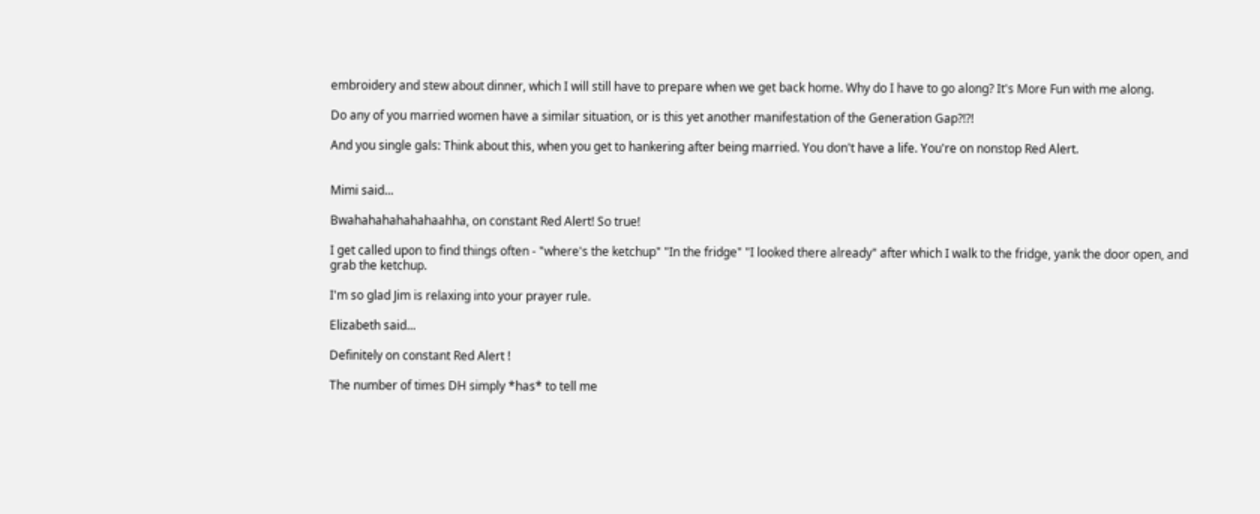embroidery and stew about dinner, which I will still have to prepare when we get back home. Why do I have to go along? It's More Fun with me along.

Do any of you married women have a similar situation, or is this yet another manifestation of the Generation Gap?!?!

And you single gals: Think about this, when you get to hankering after being married. You don't have a life. You're on nonstop Red Alert.


Mimi said...

Bwahahahahahahaahha, on constant Red Alert! So true!

I get called upon to find things often - "where's the ketchup" "In the fridge" "I looked there already" after which I walk to the fridge, yank the door open, and grab the ketchup.

I'm so glad Jim is relaxing into your prayer rule.

Elizabeth said...

Definitely on constant Red Alert !

The number of times DH simply *has* to tell me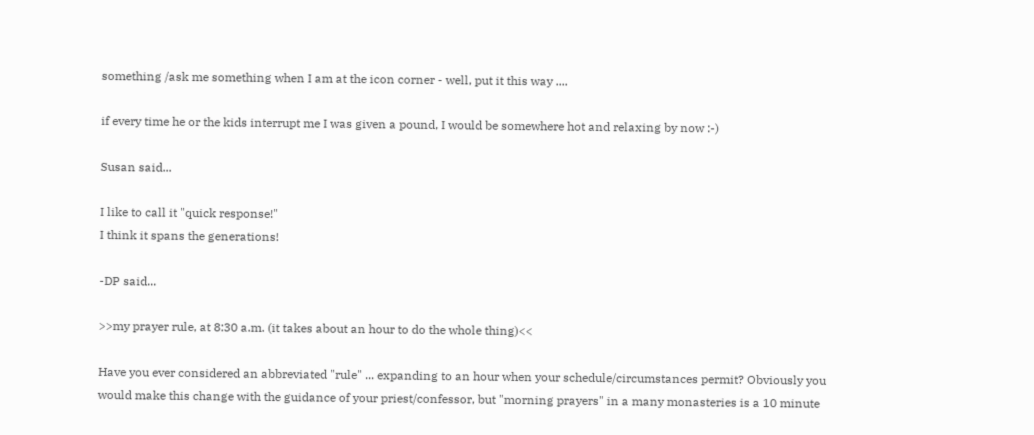something /ask me something when I am at the icon corner - well, put it this way ....

if every time he or the kids interrupt me I was given a pound, I would be somewhere hot and relaxing by now :-)

Susan said...

I like to call it "quick response!"
I think it spans the generations!

-DP said...

>>my prayer rule, at 8:30 a.m. (it takes about an hour to do the whole thing)<<

Have you ever considered an abbreviated "rule" ... expanding to an hour when your schedule/circumstances permit? Obviously you would make this change with the guidance of your priest/confessor, but "morning prayers" in a many monasteries is a 10 minute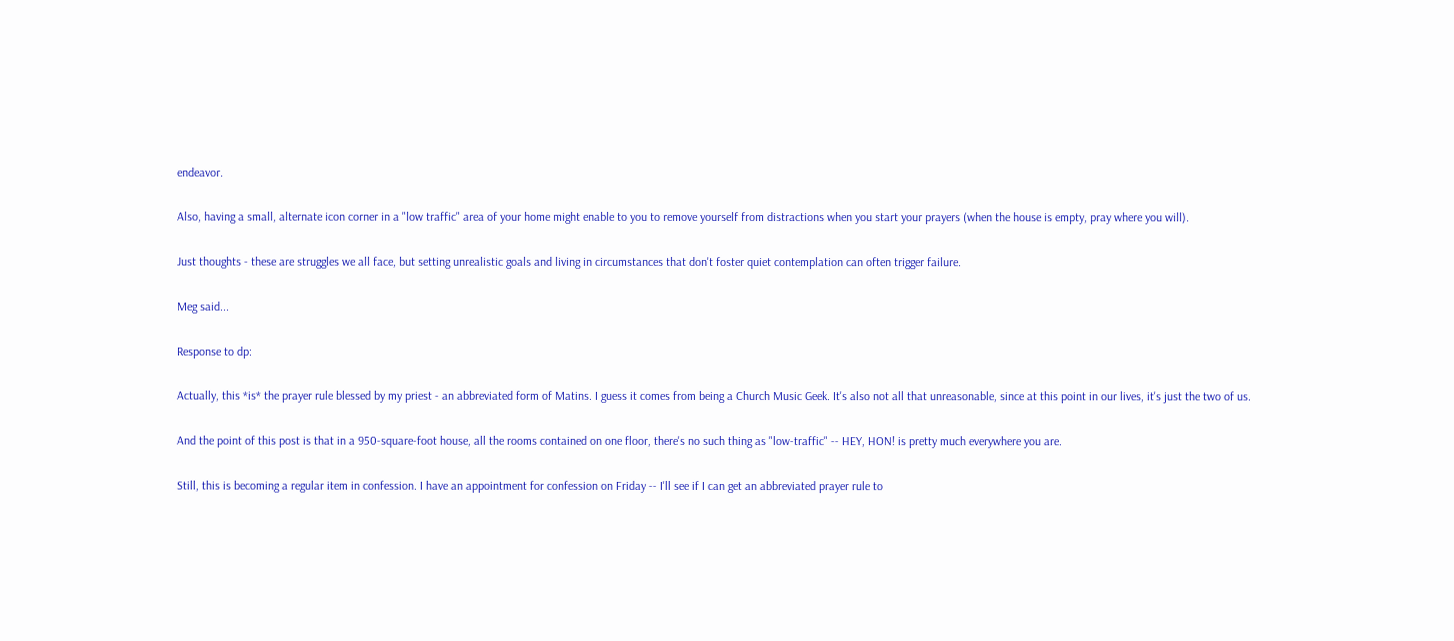endeavor.

Also, having a small, alternate icon corner in a "low traffic" area of your home might enable to you to remove yourself from distractions when you start your prayers (when the house is empty, pray where you will).

Just thoughts - these are struggles we all face, but setting unrealistic goals and living in circumstances that don't foster quiet contemplation can often trigger failure.

Meg said...

Response to dp:

Actually, this *is* the prayer rule blessed by my priest - an abbreviated form of Matins. I guess it comes from being a Church Music Geek. It's also not all that unreasonable, since at this point in our lives, it's just the two of us.

And the point of this post is that in a 950-square-foot house, all the rooms contained on one floor, there's no such thing as "low-traffic" -- HEY, HON! is pretty much everywhere you are.

Still, this is becoming a regular item in confession. I have an appointment for confession on Friday -- I'll see if I can get an abbreviated prayer rule to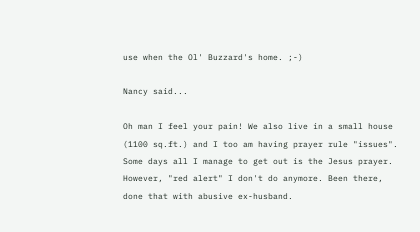use when the Ol' Buzzard's home. ;-)

Nancy said...

Oh man I feel your pain! We also live in a small house (1100 sq.ft.) and I too am having prayer rule "issues". Some days all I manage to get out is the Jesus prayer. However, "red alert" I don't do anymore. Been there, done that with abusive ex-husband.